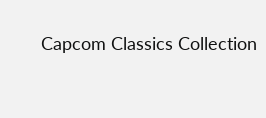Capcom Classics Collection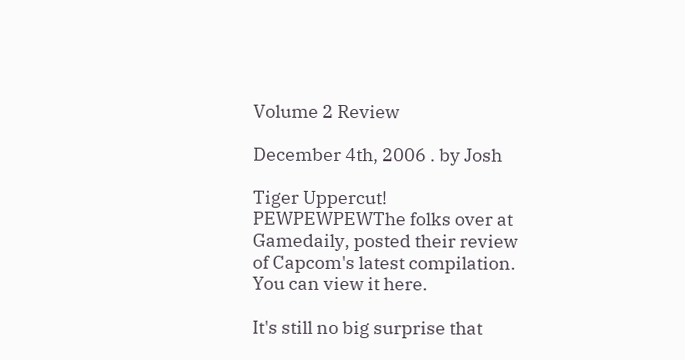Volume 2 Review

December 4th, 2006 . by Josh

Tiger Uppercut! PEWPEWPEWThe folks over at Gamedaily, posted their review of Capcom's latest compilation. You can view it here.

It's still no big surprise that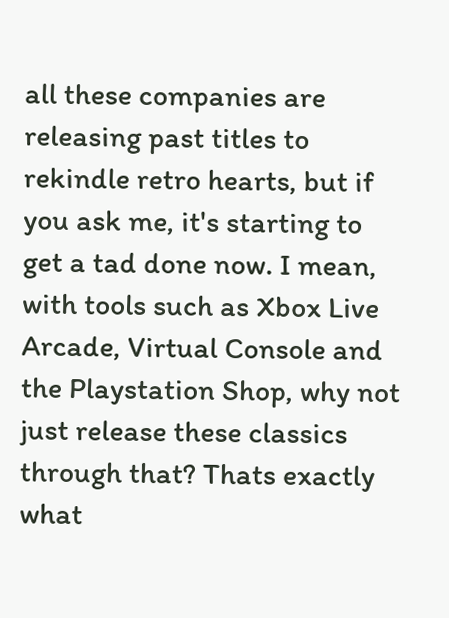all these companies are releasing past titles to rekindle retro hearts, but if you ask me, it's starting to get a tad done now. I mean, with tools such as Xbox Live Arcade, Virtual Console and the Playstation Shop, why not just release these classics through that? Thats exactly what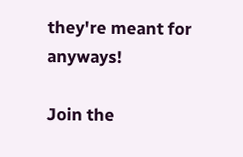they're meant for anyways!

Join the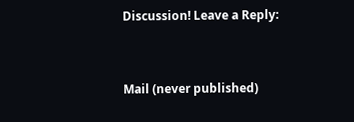Discussion! Leave a Reply:


Mail (never published)